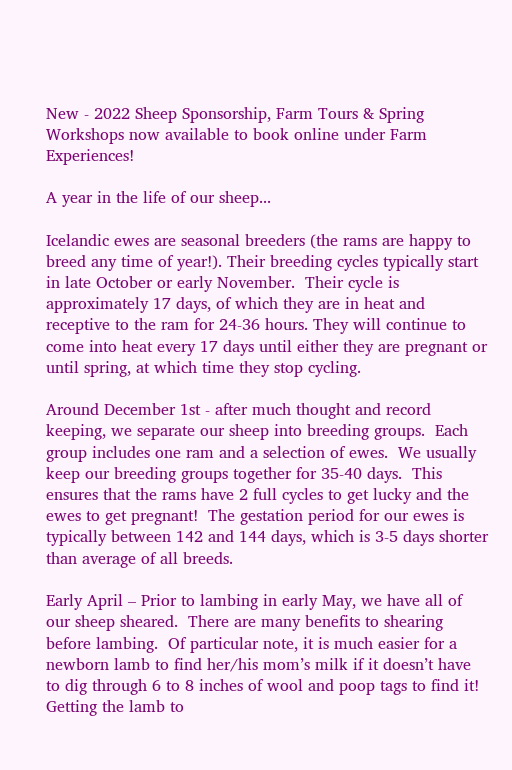New - 2022 Sheep Sponsorship, Farm Tours & Spring Workshops now available to book online under Farm Experiences!

A year in the life of our sheep...

Icelandic ewes are seasonal breeders (the rams are happy to breed any time of year!). Their breeding cycles typically start in late October or early November.  Their cycle is approximately 17 days, of which they are in heat and receptive to the ram for 24-36 hours. They will continue to come into heat every 17 days until either they are pregnant or until spring, at which time they stop cycling.

Around December 1st - after much thought and record keeping, we separate our sheep into breeding groups.  Each group includes one ram and a selection of ewes.  We usually keep our breeding groups together for 35-40 days.  This ensures that the rams have 2 full cycles to get lucky and the ewes to get pregnant!  The gestation period for our ewes is typically between 142 and 144 days, which is 3-5 days shorter than average of all breeds.

Early April – Prior to lambing in early May, we have all of our sheep sheared.  There are many benefits to shearing before lambing.  Of particular note, it is much easier for a newborn lamb to find her/his mom’s milk if it doesn’t have to dig through 6 to 8 inches of wool and poop tags to find it!  Getting the lamb to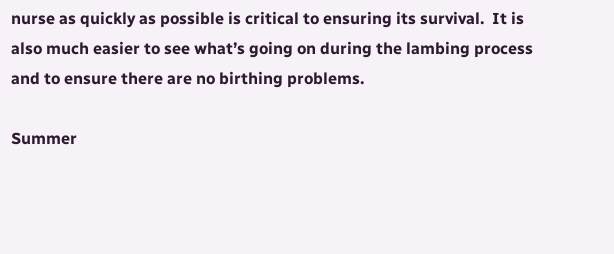nurse as quickly as possible is critical to ensuring its survival.  It is also much easier to see what’s going on during the lambing process and to ensure there are no birthing problems.

Summer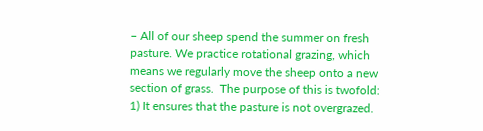– All of our sheep spend the summer on fresh pasture. We practice rotational grazing, which means we regularly move the sheep onto a new section of grass.  The purpose of this is twofold: 1) It ensures that the pasture is not overgrazed.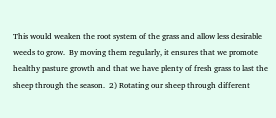This would weaken the root system of the grass and allow less desirable weeds to grow.  By moving them regularly, it ensures that we promote healthy pasture growth and that we have plenty of fresh grass to last the sheep through the season.  2) Rotating our sheep through different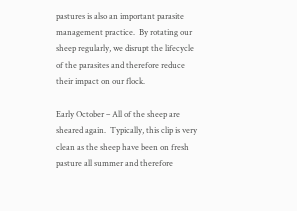pastures is also an important parasite management practice.  By rotating our sheep regularly, we disrupt the lifecycle of the parasites and therefore reduce their impact on our flock.

Early October – All of the sheep are sheared again.  Typically, this clip is very clean as the sheep have been on fresh pasture all summer and therefore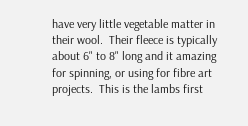have very little vegetable matter in their wool.  Their fleece is typically about 6" to 8" long and it amazing for spinning, or using for fibre art projects.  This is the lambs first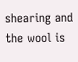shearing and the wool is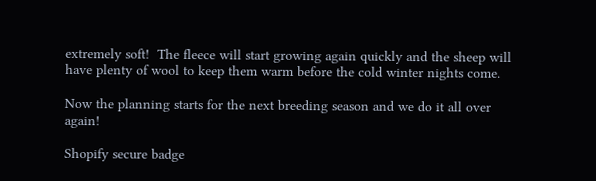extremely soft!  The fleece will start growing again quickly and the sheep will have plenty of wool to keep them warm before the cold winter nights come.

Now the planning starts for the next breeding season and we do it all over again!

Shopify secure badge